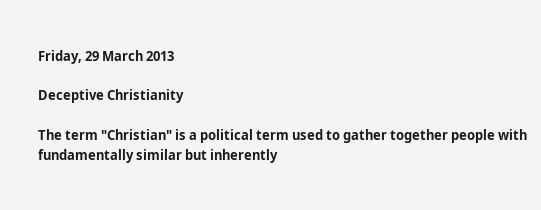Friday, 29 March 2013

Deceptive Christianity

The term "Christian" is a political term used to gather together people with fundamentally similar but inherently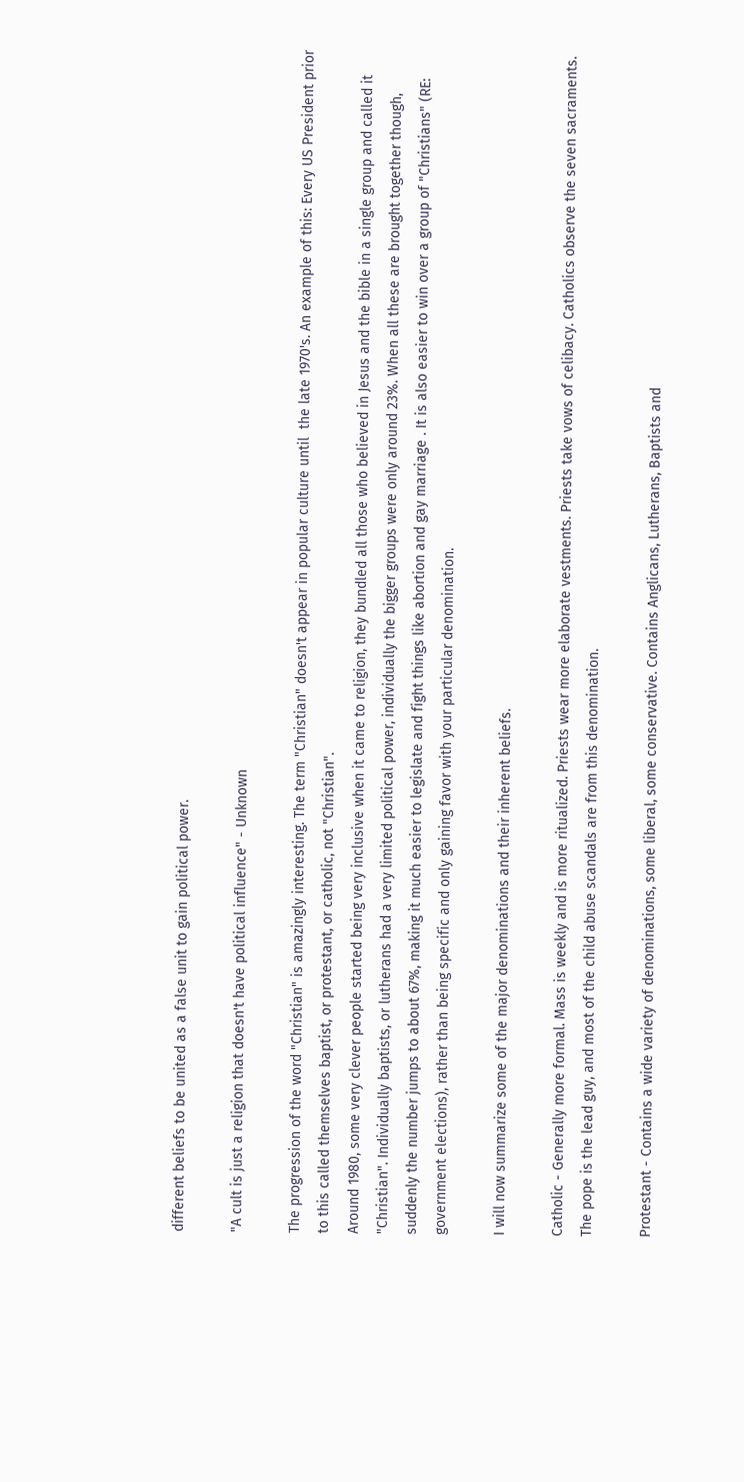different beliefs to be united as a false unit to gain political power.

"A cult is just a religion that doesn't have political influence" - Unknown

The progression of the word "Christian" is amazingly interesting. The term "Christian" doesn't appear in popular culture until  the late 1970's. An example of this: Every US President prior to this called themselves baptist, or protestant, or catholic, not "Christian".
Around 1980, some very clever people started being very inclusive when it came to religion, they bundled all those who believed in Jesus and the bible in a single group and called it "Christian". Individually baptists, or lutherans had a very limited political power, individually the bigger groups were only around 23%. When all these are brought together though, suddenly the number jumps to about 67%, making it much easier to legislate and fight things like abortion and gay marriage . It is also easier to win over a group of "Christians" (RE: government elections), rather than being specific and only gaining favor with your particular denomination.

I will now summarize some of the major denominations and their inherent beliefs.

Catholic - Generally more formal. Mass is weekly and is more ritualized. Priests wear more elaborate vestments. Priests take vows of celibacy. Catholics observe the seven sacraments. The pope is the lead guy, and most of the child abuse scandals are from this denomination.

Protestant - Contains a wide variety of denominations, some liberal, some conservative. Contains Anglicans, Lutherans, Baptists and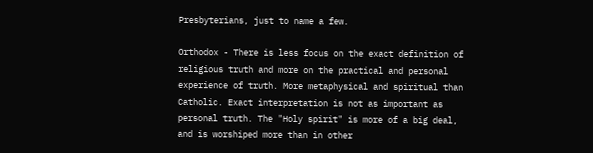Presbyterians, just to name a few.

Orthodox - There is less focus on the exact definition of religious truth and more on the practical and personal experience of truth. More metaphysical and spiritual than Catholic. Exact interpretation is not as important as personal truth. The "Holy spirit" is more of a big deal, and is worshiped more than in other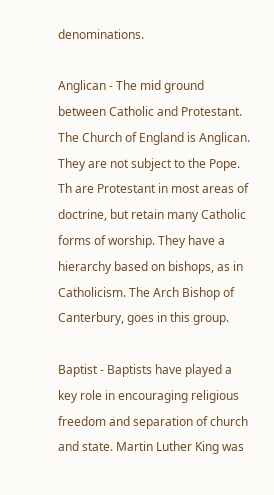denominations.

Anglican - The mid ground between Catholic and Protestant. The Church of England is Anglican. They are not subject to the Pope. Th are Protestant in most areas of doctrine, but retain many Catholic forms of worship. They have a hierarchy based on bishops, as in Catholicism. The Arch Bishop of Canterbury, goes in this group.

Baptist - Baptists have played a key role in encouraging religious freedom and separation of church and state. Martin Luther King was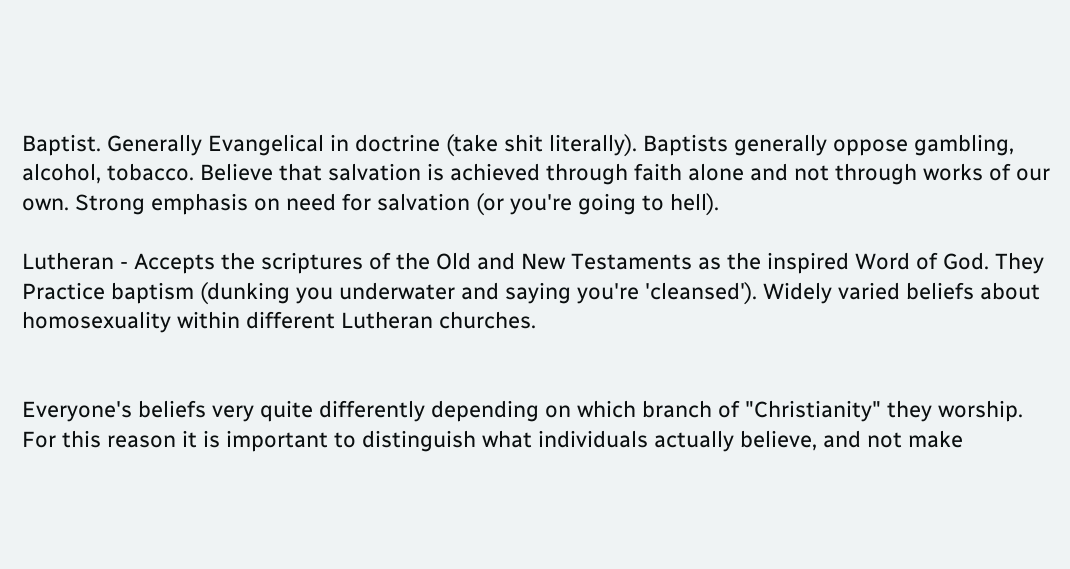Baptist. Generally Evangelical in doctrine (take shit literally). Baptists generally oppose gambling, alcohol, tobacco. Believe that salvation is achieved through faith alone and not through works of our own. Strong emphasis on need for salvation (or you're going to hell).

Lutheran - Accepts the scriptures of the Old and New Testaments as the inspired Word of God. They Practice baptism (dunking you underwater and saying you're 'cleansed'). Widely varied beliefs about homosexuality within different Lutheran churches.


Everyone's beliefs very quite differently depending on which branch of "Christianity" they worship. For this reason it is important to distinguish what individuals actually believe, and not make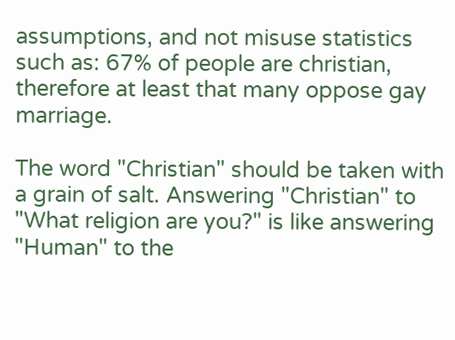assumptions, and not misuse statistics such as: 67% of people are christian, therefore at least that many oppose gay marriage.

The word "Christian" should be taken with a grain of salt. Answering "Christian" to "What religion are you?" is like answering  "Human" to the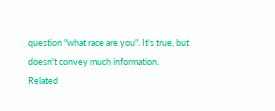question "what race are you". It's true, but doesn't convey much information.
Related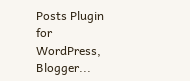Posts Plugin for WordPress, Blogger...